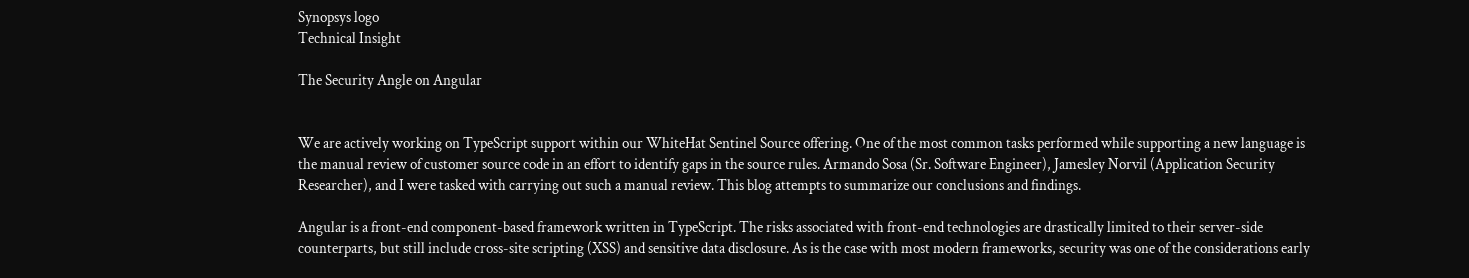Synopsys logo
Technical Insight

The Security Angle on Angular


We are actively working on TypeScript support within our WhiteHat Sentinel Source offering. One of the most common tasks performed while supporting a new language is the manual review of customer source code in an effort to identify gaps in the source rules. Armando Sosa (Sr. Software Engineer), Jamesley Norvil (Application Security Researcher), and I were tasked with carrying out such a manual review. This blog attempts to summarize our conclusions and findings.

Angular is a front-end component-based framework written in TypeScript. The risks associated with front-end technologies are drastically limited to their server-side counterparts, but still include cross-site scripting (XSS) and sensitive data disclosure. As is the case with most modern frameworks, security was one of the considerations early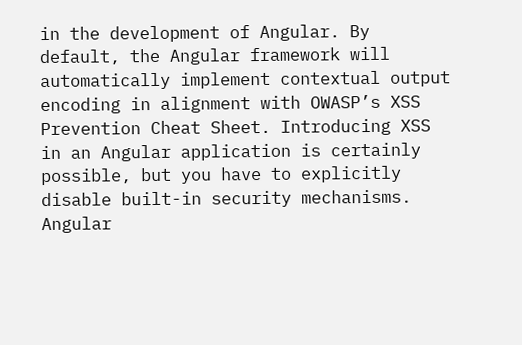in the development of Angular. By default, the Angular framework will automatically implement contextual output encoding in alignment with OWASP’s XSS Prevention Cheat Sheet. Introducing XSS in an Angular application is certainly possible, but you have to explicitly disable built-in security mechanisms. Angular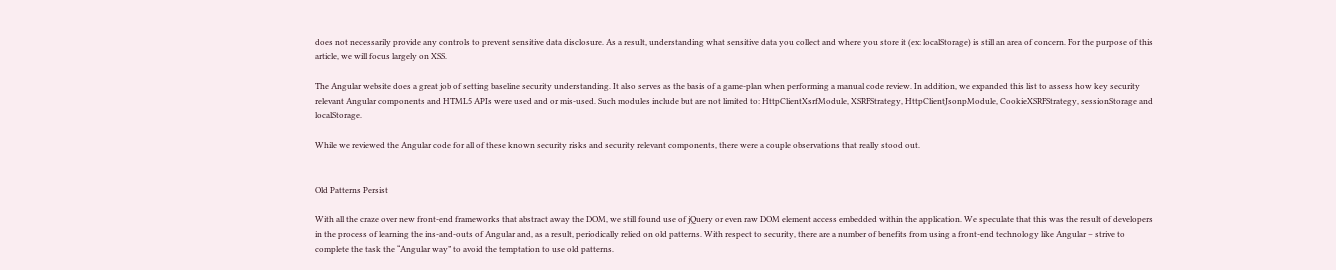does not necessarily provide any controls to prevent sensitive data disclosure. As a result, understanding what sensitive data you collect and where you store it (ex: localStorage) is still an area of concern. For the purpose of this article, we will focus largely on XSS.

The Angular website does a great job of setting baseline security understanding. It also serves as the basis of a game-plan when performing a manual code review. In addition, we expanded this list to assess how key security relevant Angular components and HTML5 APIs were used and or mis-used. Such modules include but are not limited to: HttpClientXsrfModule, XSRFStrategy, HttpClientJsonpModule, CookieXSRFStrategy, sessionStorage and localStorage.

While we reviewed the Angular code for all of these known security risks and security relevant components, there were a couple observations that really stood out.


Old Patterns Persist

With all the craze over new front-end frameworks that abstract away the DOM, we still found use of jQuery or even raw DOM element access embedded within the application. We speculate that this was the result of developers in the process of learning the ins-and-outs of Angular and, as a result, periodically relied on old patterns. With respect to security, there are a number of benefits from using a front-end technology like Angular – strive to complete the task the “Angular way” to avoid the temptation to use old patterns.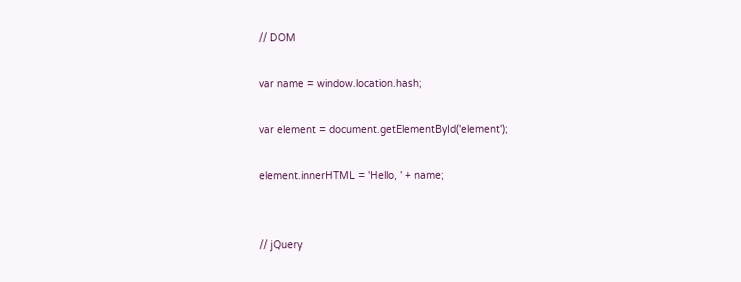// DOM

var name = window.location.hash;

var element = document.getElementById('element');

element.innerHTML = 'Hello, ' + name;


// jQuery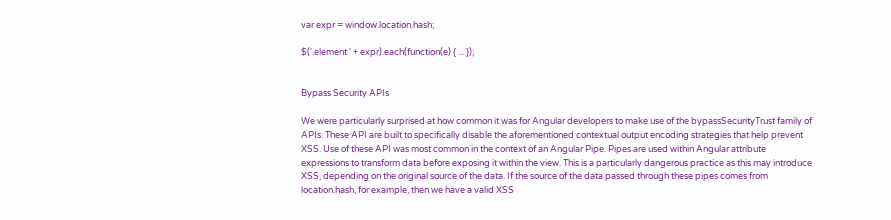var expr = window.location.hash;

$('.element ' + expr).each(function(e) { ... });


Bypass Security APIs

We were particularly surprised at how common it was for Angular developers to make use of the bypassSecurityTrust family of APIs. These API are built to specifically disable the aforementioned contextual output encoding strategies that help prevent XSS. Use of these API was most common in the context of an Angular Pipe. Pipes are used within Angular attribute expressions to transform data before exposing it within the view. This is a particularly dangerous practice as this may introduce XSS, depending on the original source of the data. If the source of the data passed through these pipes comes from location.hash, for example, then we have a valid XSS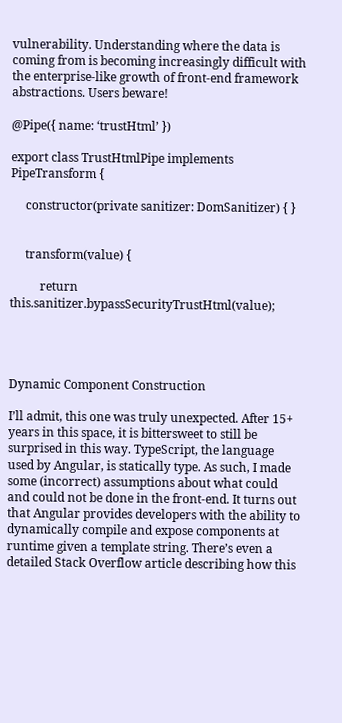vulnerability. Understanding where the data is coming from is becoming increasingly difficult with the enterprise-like growth of front-end framework abstractions. Users beware!

@Pipe({ name: ‘trustHtml’ })

export class TrustHtmlPipe implements PipeTransform {

     constructor(private sanitizer: DomSanitizer) { }


     transform(value) {

          return this.sanitizer.bypassSecurityTrustHtml(value);




Dynamic Component Construction

I’ll admit, this one was truly unexpected. After 15+ years in this space, it is bittersweet to still be surprised in this way. TypeScript, the language used by Angular, is statically type. As such, I made some (incorrect) assumptions about what could and could not be done in the front-end. It turns out that Angular provides developers with the ability to dynamically compile and expose components at runtime given a template string. There’s even a detailed Stack Overflow article describing how this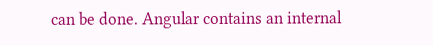can be done. Angular contains an internal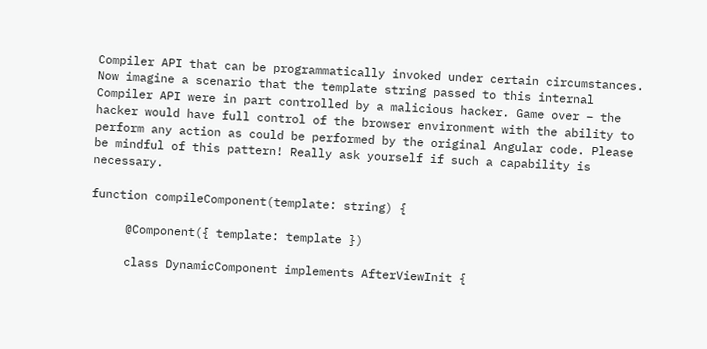Compiler API that can be programmatically invoked under certain circumstances. Now imagine a scenario that the template string passed to this internal Compiler API were in part controlled by a malicious hacker. Game over – the hacker would have full control of the browser environment with the ability to perform any action as could be performed by the original Angular code. Please be mindful of this pattern! Really ask yourself if such a capability is necessary.

function compileComponent(template: string) {

     @Component({ template: template })

     class DynamicComponent implements AfterViewInit {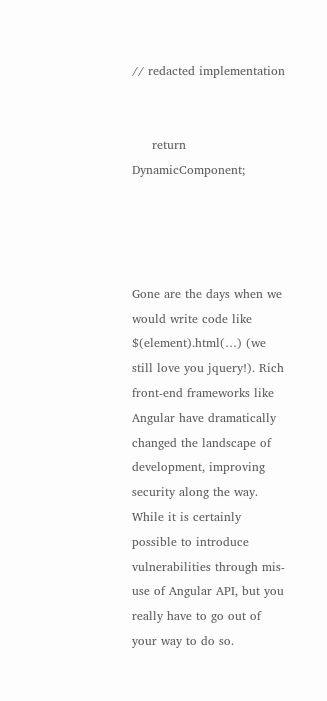// redacted implementation


     return DynamicComponent;




Gone are the days when we would write code like $(element).html(…) (we still love you jquery!). Rich front-end frameworks like Angular have dramatically changed the landscape of development, improving security along the way. While it is certainly possible to introduce vulnerabilities through mis-use of Angular API, but you really have to go out of your way to do so.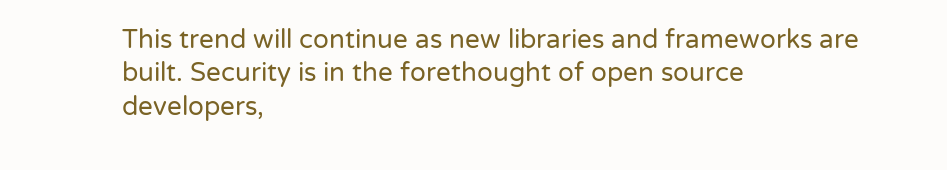This trend will continue as new libraries and frameworks are built. Security is in the forethought of open source developers,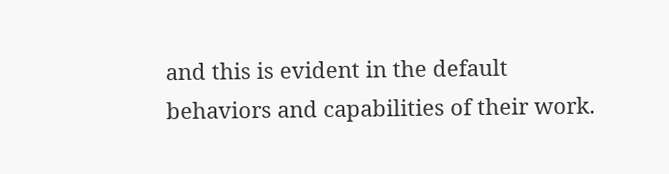and this is evident in the default behaviors and capabilities of their work.